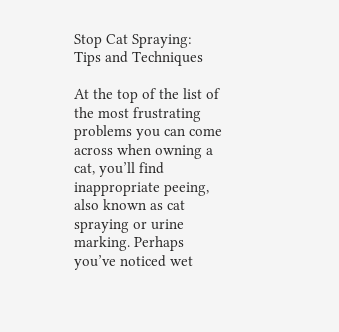Stop Cat Spraying: Tips and Techniques

At the top of the list of the most frustrating problems you can come across when owning a cat, you’ll find inappropriate peeing, also known as cat spraying or urine marking. Perhaps you’ve noticed wet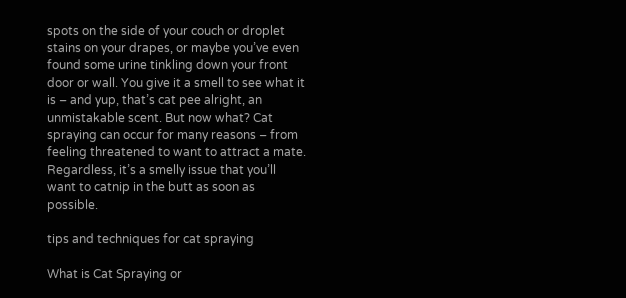spots on the side of your couch or droplet stains on your drapes, or maybe you’ve even found some urine tinkling down your front door or wall. You give it a smell to see what it is – and yup, that’s cat pee alright, an unmistakable scent. But now what? Cat spraying can occur for many reasons – from feeling threatened to want to attract a mate. Regardless, it’s a smelly issue that you’ll want to catnip in the butt as soon as possible.

tips and techniques for cat spraying

What is Cat Spraying or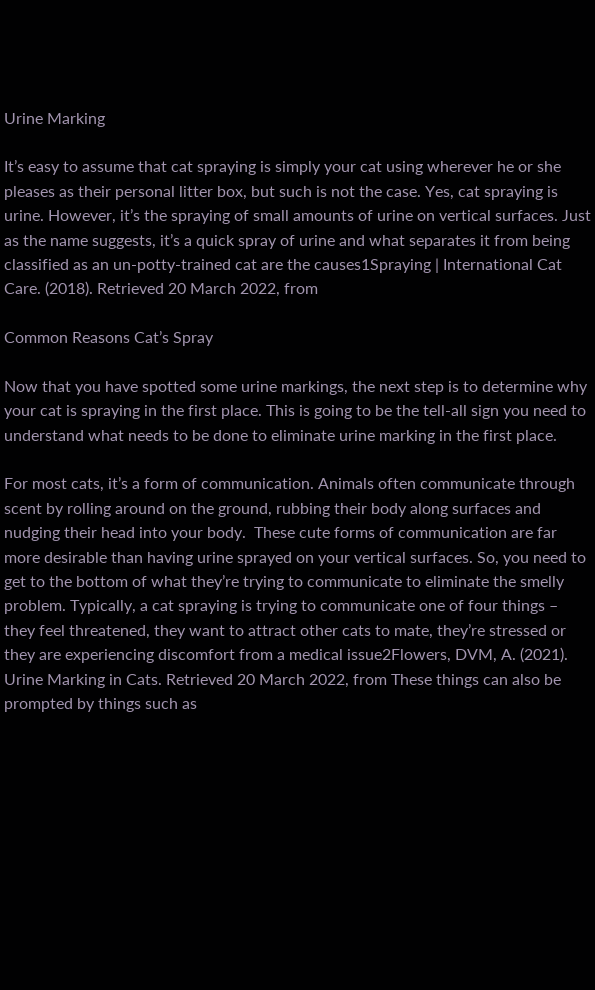Urine Marking

It’s easy to assume that cat spraying is simply your cat using wherever he or she pleases as their personal litter box, but such is not the case. Yes, cat spraying is urine. However, it’s the spraying of small amounts of urine on vertical surfaces. Just as the name suggests, it’s a quick spray of urine and what separates it from being classified as an un-potty-trained cat are the causes1Spraying | International Cat Care. (2018). Retrieved 20 March 2022, from

Common Reasons Cat’s Spray

Now that you have spotted some urine markings, the next step is to determine why your cat is spraying in the first place. This is going to be the tell-all sign you need to understand what needs to be done to eliminate urine marking in the first place.

For most cats, it’s a form of communication. Animals often communicate through scent by rolling around on the ground, rubbing their body along surfaces and nudging their head into your body.  These cute forms of communication are far more desirable than having urine sprayed on your vertical surfaces. So, you need to get to the bottom of what they’re trying to communicate to eliminate the smelly problem. Typically, a cat spraying is trying to communicate one of four things – they feel threatened, they want to attract other cats to mate, they’re stressed or they are experiencing discomfort from a medical issue2Flowers, DVM, A. (2021). Urine Marking in Cats. Retrieved 20 March 2022, from These things can also be prompted by things such as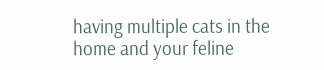having multiple cats in the home and your feline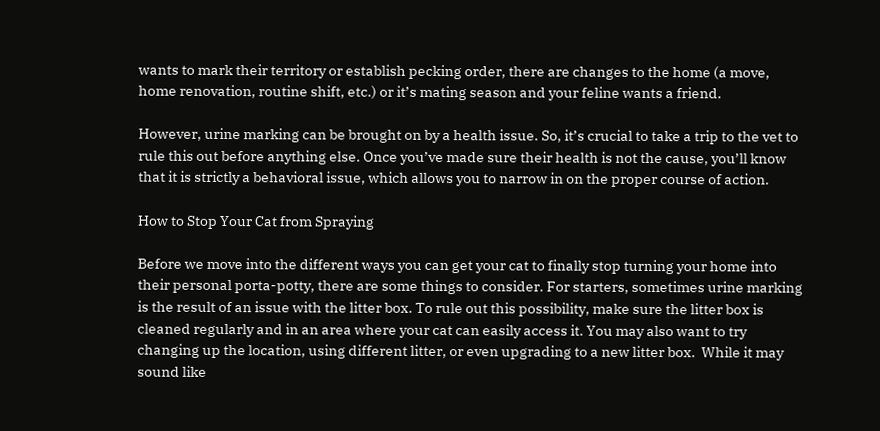wants to mark their territory or establish pecking order, there are changes to the home (a move, home renovation, routine shift, etc.) or it’s mating season and your feline wants a friend.

However, urine marking can be brought on by a health issue. So, it’s crucial to take a trip to the vet to rule this out before anything else. Once you’ve made sure their health is not the cause, you’ll know that it is strictly a behavioral issue, which allows you to narrow in on the proper course of action.

How to Stop Your Cat from Spraying

Before we move into the different ways you can get your cat to finally stop turning your home into their personal porta-potty, there are some things to consider. For starters, sometimes urine marking is the result of an issue with the litter box. To rule out this possibility, make sure the litter box is cleaned regularly and in an area where your cat can easily access it. You may also want to try changing up the location, using different litter, or even upgrading to a new litter box.  While it may sound like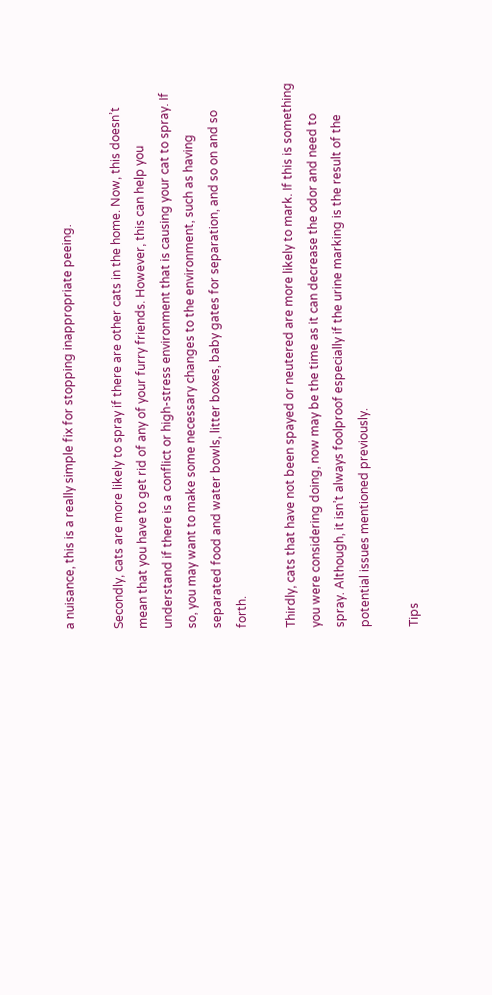a nuisance, this is a really simple fix for stopping inappropriate peeing.

Secondly, cats are more likely to spray if there are other cats in the home. Now, this doesn’t mean that you have to get rid of any of your furry friends. However, this can help you understand if there is a conflict or high-stress environment that is causing your cat to spray. If so, you may want to make some necessary changes to the environment, such as having separated food and water bowls, litter boxes, baby gates for separation, and so on and so forth.

Thirdly, cats that have not been spayed or neutered are more likely to mark. If this is something you were considering doing, now may be the time as it can decrease the odor and need to spray. Although, it isn’t always foolproof especially if the urine marking is the result of the potential issues mentioned previously.

Tips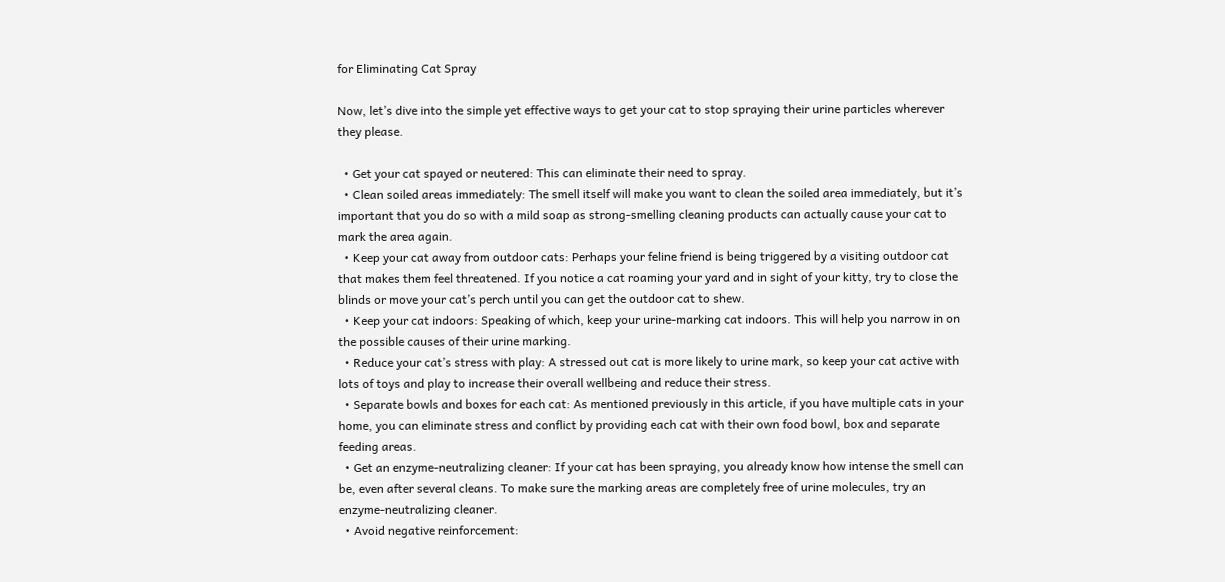for Eliminating Cat Spray

Now, let’s dive into the simple yet effective ways to get your cat to stop spraying their urine particles wherever they please.

  • Get your cat spayed or neutered: This can eliminate their need to spray.
  • Clean soiled areas immediately: The smell itself will make you want to clean the soiled area immediately, but it’s important that you do so with a mild soap as strong-smelling cleaning products can actually cause your cat to mark the area again.
  • Keep your cat away from outdoor cats: Perhaps your feline friend is being triggered by a visiting outdoor cat that makes them feel threatened. If you notice a cat roaming your yard and in sight of your kitty, try to close the blinds or move your cat’s perch until you can get the outdoor cat to shew.
  • Keep your cat indoors: Speaking of which, keep your urine-marking cat indoors. This will help you narrow in on the possible causes of their urine marking.
  • Reduce your cat’s stress with play: A stressed out cat is more likely to urine mark, so keep your cat active with lots of toys and play to increase their overall wellbeing and reduce their stress.
  • Separate bowls and boxes for each cat: As mentioned previously in this article, if you have multiple cats in your home, you can eliminate stress and conflict by providing each cat with their own food bowl, box and separate feeding areas.
  • Get an enzyme-neutralizing cleaner: If your cat has been spraying, you already know how intense the smell can be, even after several cleans. To make sure the marking areas are completely free of urine molecules, try an enzyme-neutralizing cleaner.
  • Avoid negative reinforcement: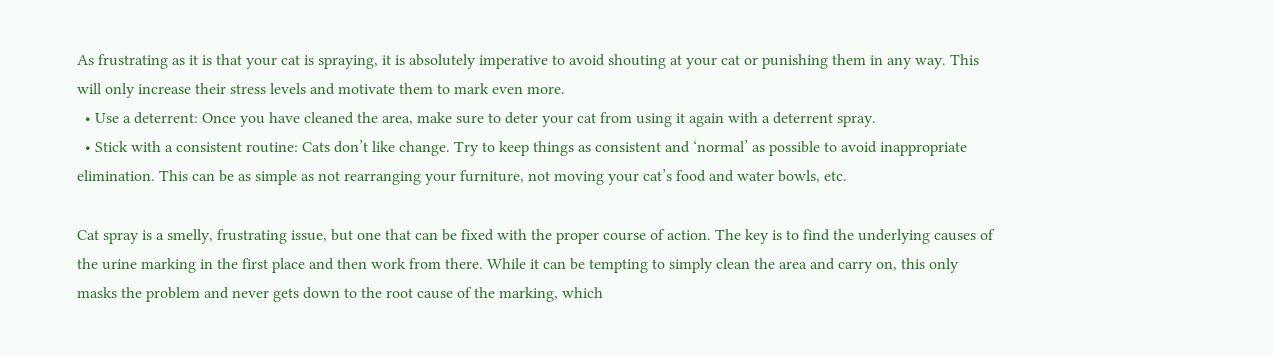As frustrating as it is that your cat is spraying, it is absolutely imperative to avoid shouting at your cat or punishing them in any way. This will only increase their stress levels and motivate them to mark even more.
  • Use a deterrent: Once you have cleaned the area, make sure to deter your cat from using it again with a deterrent spray.
  • Stick with a consistent routine: Cats don’t like change. Try to keep things as consistent and ‘normal’ as possible to avoid inappropriate elimination. This can be as simple as not rearranging your furniture, not moving your cat’s food and water bowls, etc.

Cat spray is a smelly, frustrating issue, but one that can be fixed with the proper course of action. The key is to find the underlying causes of the urine marking in the first place and then work from there. While it can be tempting to simply clean the area and carry on, this only masks the problem and never gets down to the root cause of the marking, which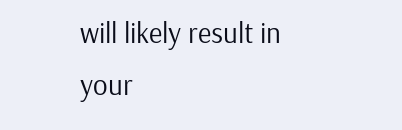will likely result in your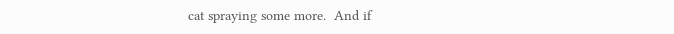cat spraying some more.  And if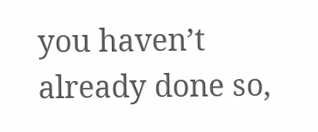you haven’t already done so,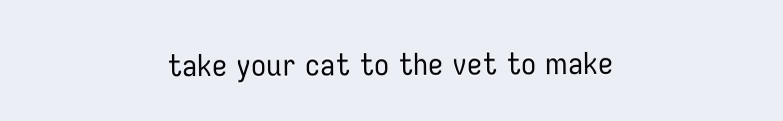take your cat to the vet to make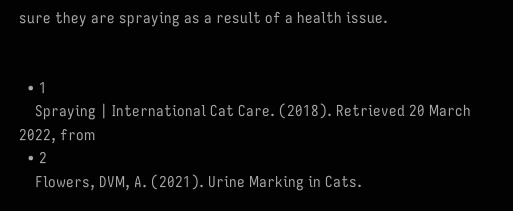sure they are spraying as a result of a health issue.


  • 1
    Spraying | International Cat Care. (2018). Retrieved 20 March 2022, from
  • 2
    Flowers, DVM, A. (2021). Urine Marking in Cats.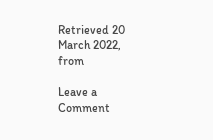Retrieved 20 March 2022, from

Leave a Comment